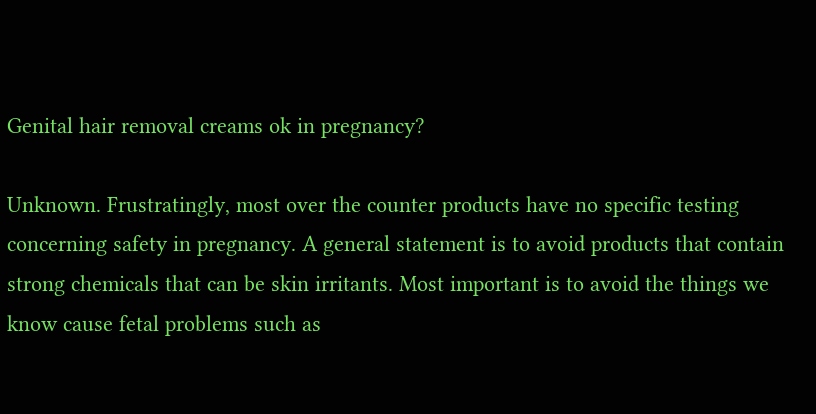Genital hair removal creams ok in pregnancy?

Unknown. Frustratingly, most over the counter products have no specific testing concerning safety in pregnancy. A general statement is to avoid products that contain strong chemicals that can be skin irritants. Most important is to avoid the things we know cause fetal problems such as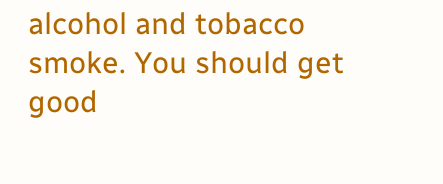alcohol and tobacco smoke. You should get good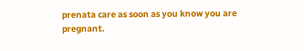prenata care as soon as you know you are pregnant.